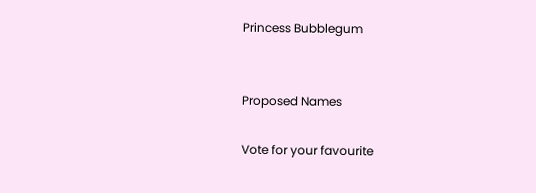Princess Bubblegum


Proposed Names

Vote for your favourite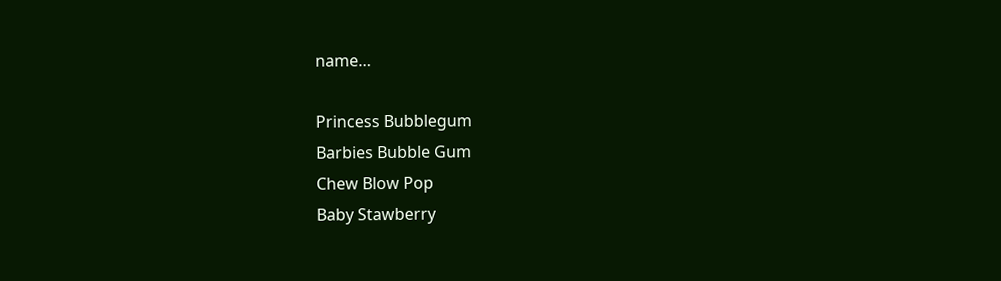name…

Princess Bubblegum
Barbies Bubble Gum
Chew Blow Pop
Baby Stawberry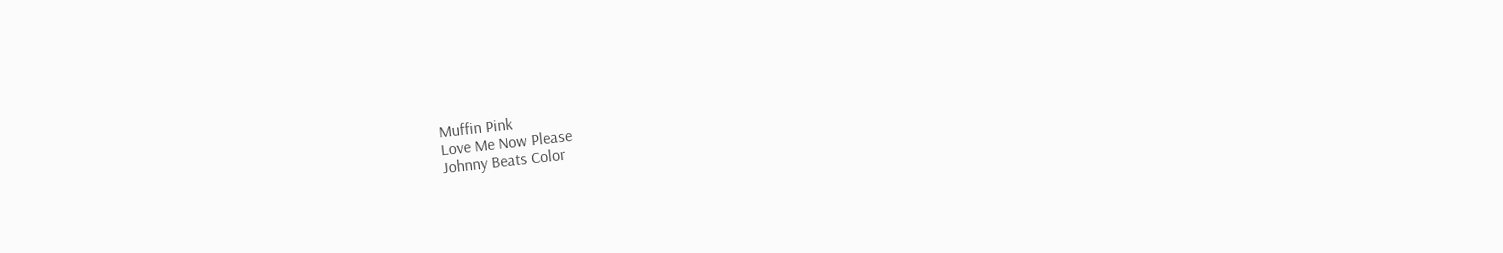Muffin Pink
Love Me Now Please
Johnny Beats Color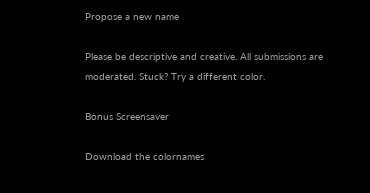Propose a new name

Please be descriptive and creative. All submissions are moderated. Stuck? Try a different color.

Bonus Screensaver

Download the colornames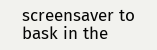screensaver to bask in the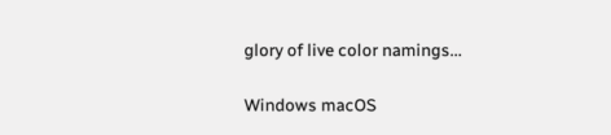glory of live color namings...

Windows macOS